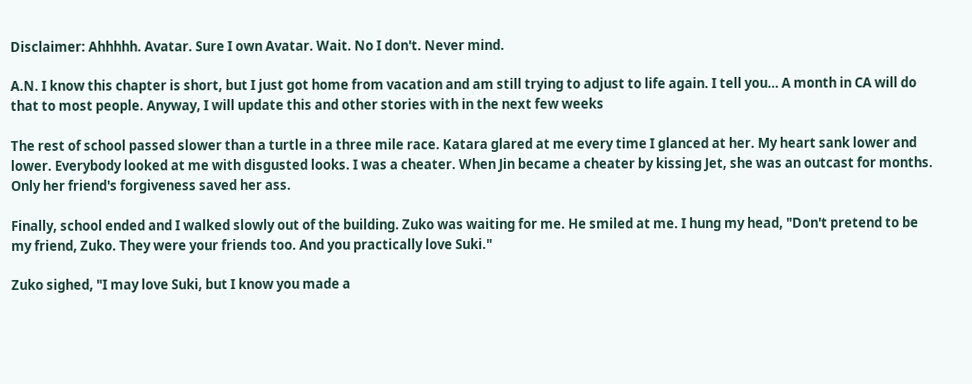Disclaimer: Ahhhhh. Avatar. Sure I own Avatar. Wait. No I don't. Never mind.

A.N. I know this chapter is short, but I just got home from vacation and am still trying to adjust to life again. I tell you… A month in CA will do that to most people. Anyway, I will update this and other stories with in the next few weeks

The rest of school passed slower than a turtle in a three mile race. Katara glared at me every time I glanced at her. My heart sank lower and lower. Everybody looked at me with disgusted looks. I was a cheater. When Jin became a cheater by kissing Jet, she was an outcast for months. Only her friend's forgiveness saved her ass.

Finally, school ended and I walked slowly out of the building. Zuko was waiting for me. He smiled at me. I hung my head, "Don't pretend to be my friend, Zuko. They were your friends too. And you practically love Suki."

Zuko sighed, "I may love Suki, but I know you made a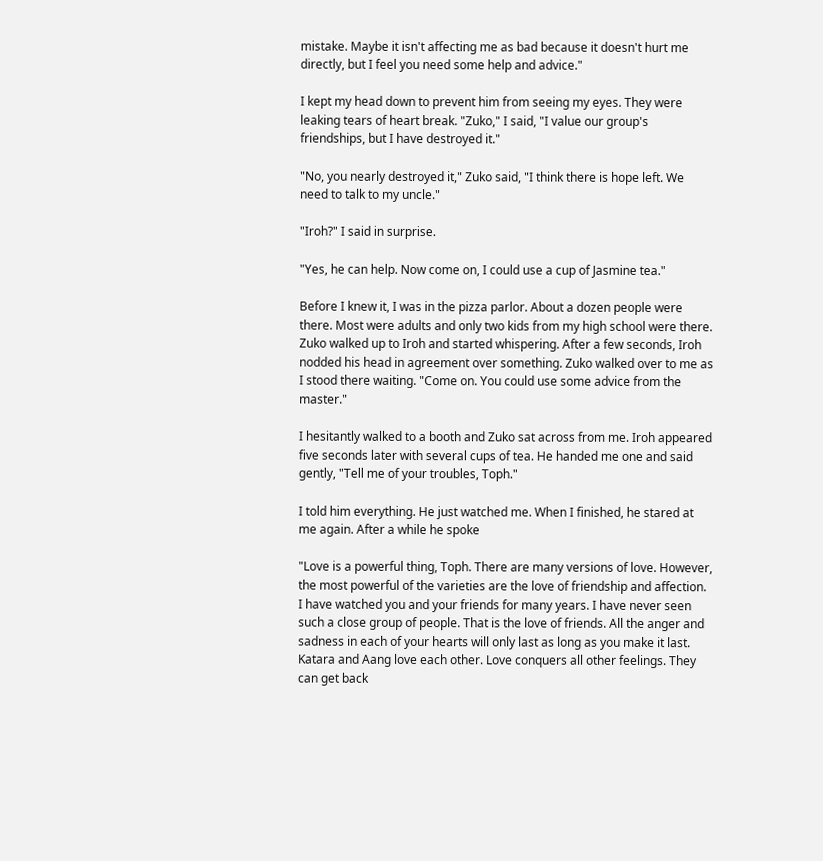mistake. Maybe it isn't affecting me as bad because it doesn't hurt me directly, but I feel you need some help and advice."

I kept my head down to prevent him from seeing my eyes. They were leaking tears of heart break. "Zuko," I said, "I value our group's friendships, but I have destroyed it."

"No, you nearly destroyed it," Zuko said, "I think there is hope left. We need to talk to my uncle."

"Iroh?" I said in surprise.

"Yes, he can help. Now come on, I could use a cup of Jasmine tea."

Before I knew it, I was in the pizza parlor. About a dozen people were there. Most were adults and only two kids from my high school were there. Zuko walked up to Iroh and started whispering. After a few seconds, Iroh nodded his head in agreement over something. Zuko walked over to me as I stood there waiting. "Come on. You could use some advice from the master."

I hesitantly walked to a booth and Zuko sat across from me. Iroh appeared five seconds later with several cups of tea. He handed me one and said gently, "Tell me of your troubles, Toph."

I told him everything. He just watched me. When I finished, he stared at me again. After a while he spoke

"Love is a powerful thing, Toph. There are many versions of love. However, the most powerful of the varieties are the love of friendship and affection. I have watched you and your friends for many years. I have never seen such a close group of people. That is the love of friends. All the anger and sadness in each of your hearts will only last as long as you make it last. Katara and Aang love each other. Love conquers all other feelings. They can get back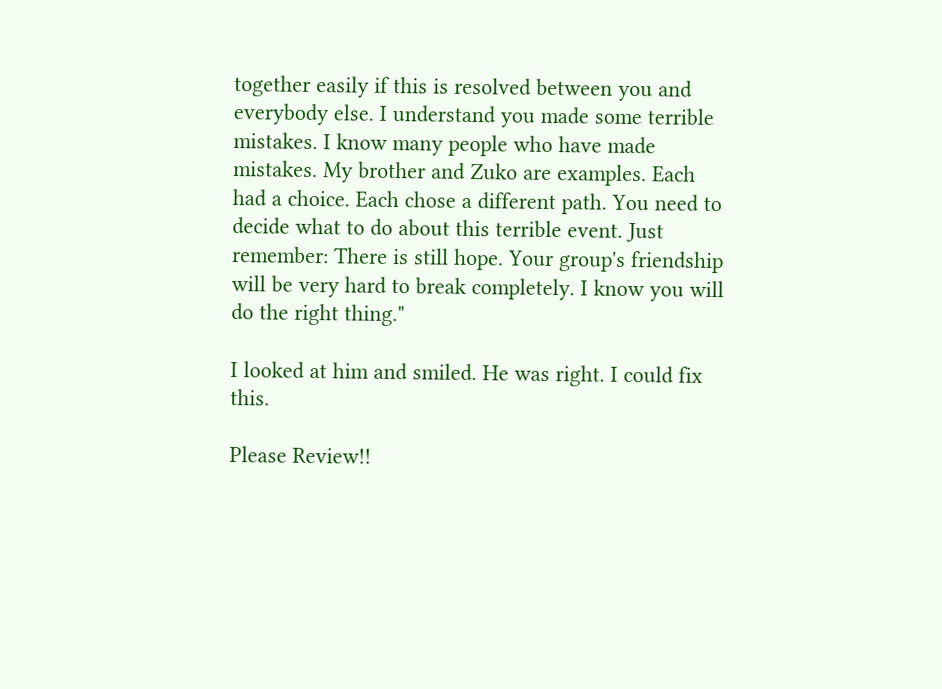together easily if this is resolved between you and everybody else. I understand you made some terrible mistakes. I know many people who have made mistakes. My brother and Zuko are examples. Each had a choice. Each chose a different path. You need to decide what to do about this terrible event. Just remember: There is still hope. Your group's friendship will be very hard to break completely. I know you will do the right thing."

I looked at him and smiled. He was right. I could fix this.

Please Review!!